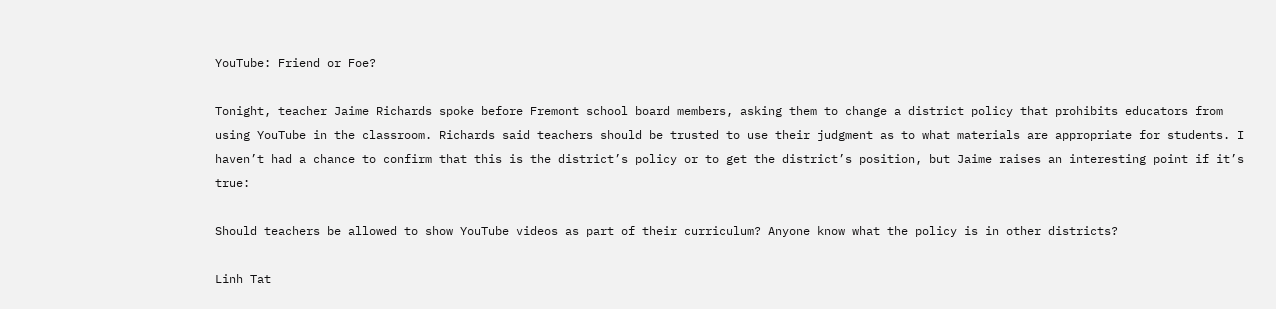YouTube: Friend or Foe?

Tonight, teacher Jaime Richards spoke before Fremont school board members, asking them to change a district policy that prohibits educators from using YouTube in the classroom. Richards said teachers should be trusted to use their judgment as to what materials are appropriate for students. I haven’t had a chance to confirm that this is the district’s policy or to get the district’s position, but Jaime raises an interesting point if it’s true:

Should teachers be allowed to show YouTube videos as part of their curriculum? Anyone know what the policy is in other districts?

Linh Tat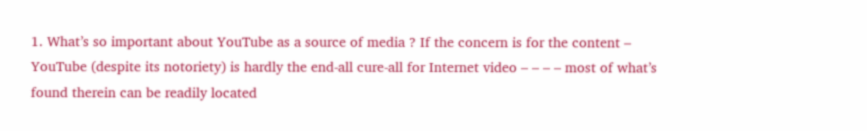1. What’s so important about YouTube as a source of media ? If the concern is for the content – YouTube (despite its notoriety) is hardly the end-all cure-all for Internet video – – – – most of what’s found therein can be readily located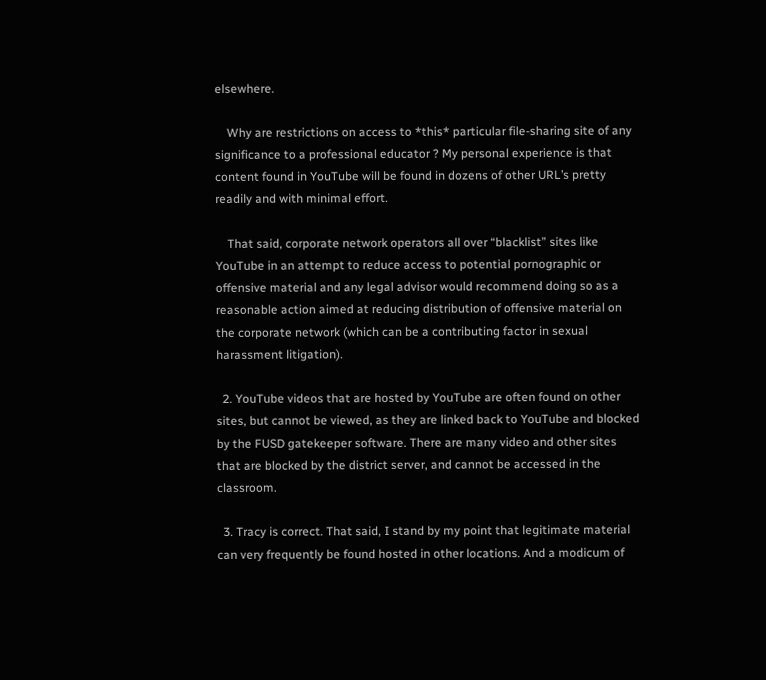elsewhere.

    Why are restrictions on access to *this* particular file-sharing site of any significance to a professional educator ? My personal experience is that content found in YouTube will be found in dozens of other URL’s pretty readily and with minimal effort.

    That said, corporate network operators all over “blacklist” sites like YouTube in an attempt to reduce access to potential pornographic or offensive material and any legal advisor would recommend doing so as a reasonable action aimed at reducing distribution of offensive material on the corporate network (which can be a contributing factor in sexual harassment litigation).

  2. YouTube videos that are hosted by YouTube are often found on other sites, but cannot be viewed, as they are linked back to YouTube and blocked by the FUSD gatekeeper software. There are many video and other sites that are blocked by the district server, and cannot be accessed in the classroom.

  3. Tracy is correct. That said, I stand by my point that legitimate material can very frequently be found hosted in other locations. And a modicum of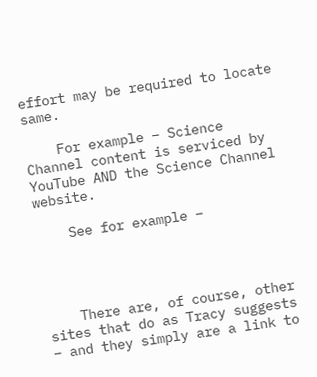effort may be required to locate same.

    For example – Science Channel content is serviced by YouTube AND the Science Channel website.

    See for example –




    There are, of course, other sites that do as Tracy suggests – and they simply are a link to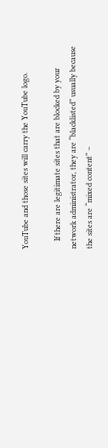YouTube and those sites will carry the YouTube logo.

    If there are legitimate sites that are blocked by your network administrator, they are “blacklisted” usually because the sites are “mixed content” –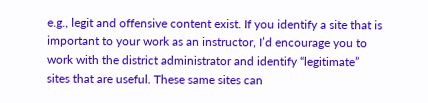e.g., legit and offensive content exist. If you identify a site that is important to your work as an instructor, I’d encourage you to work with the district administrator and identify “legitimate” sites that are useful. These same sites can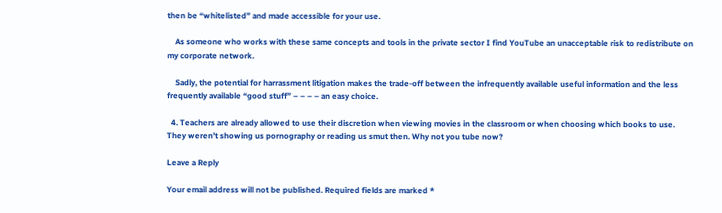then be “whitelisted” and made accessible for your use.

    As someone who works with these same concepts and tools in the private sector I find YouTube an unacceptable risk to redistribute on my corporate network.

    Sadly, the potential for harrassment litigation makes the trade-off between the infrequently available useful information and the less frequently available “good stuff” – – – – an easy choice.

  4. Teachers are already allowed to use their discretion when viewing movies in the classroom or when choosing which books to use. They weren’t showing us pornography or reading us smut then. Why not you tube now?

Leave a Reply

Your email address will not be published. Required fields are marked *